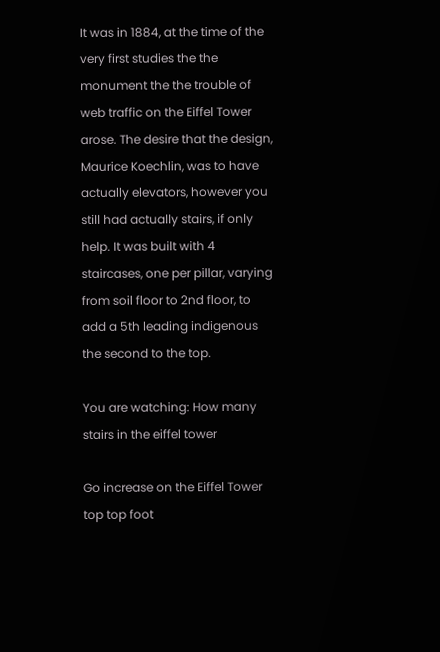It was in 1884, at the time of the very first studies the the monument the the trouble of web traffic on the Eiffel Tower arose. The desire that the design, Maurice Koechlin, was to have actually elevators, however you still had actually stairs, if only help. It was built with 4 staircases, one per pillar, varying from soil floor to 2nd floor, to add a 5th leading indigenous the second to the top.

You are watching: How many stairs in the eiffel tower

Go increase on the Eiffel Tower top top foot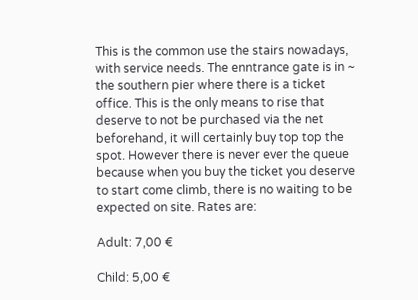This is the common use the stairs nowadays, with service needs. The enntrance gate is in ~ the southern pier where there is a ticket office. This is the only means to rise that deserve to not be purchased via the net beforehand, it will certainly buy top top the spot. However there is never ever the queue because when you buy the ticket you deserve to start come climb, there is no waiting to be expected on site. Rates are:

Adult: 7,00 €

Child: 5,00 €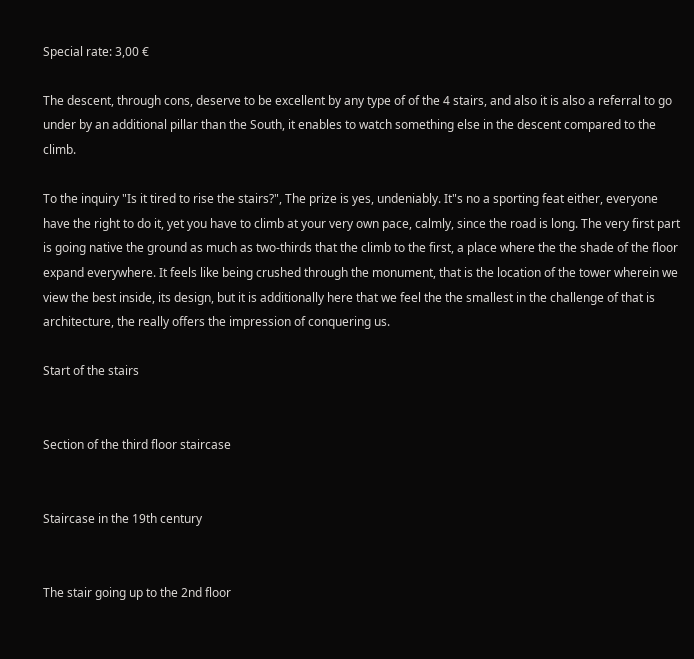Special rate: 3,00 €

The descent, through cons, deserve to be excellent by any type of of the 4 stairs, and also it is also a referral to go under by an additional pillar than the South, it enables to watch something else in the descent compared to the climb.

To the inquiry "Is it tired to rise the stairs?", The prize is yes, undeniably. It"s no a sporting feat either, everyone have the right to do it, yet you have to climb at your very own pace, calmly, since the road is long. The very first part is going native the ground as much as two-thirds that the climb to the first, a place where the the shade of the floor expand everywhere. It feels like being crushed through the monument, that is the location of the tower wherein we view the best inside, its design, but it is additionally here that we feel the the smallest in the challenge of that is architecture, the really offers the impression of conquering us.

Start of the stairs


Section of the third floor staircase


Staircase in the 19th century


The stair going up to the 2nd floor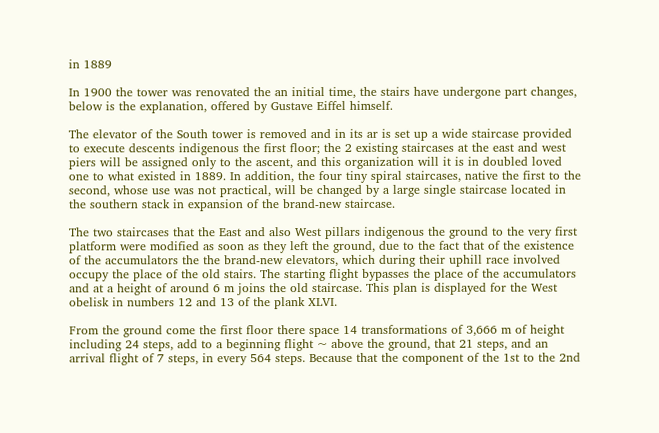in 1889

In 1900 the tower was renovated the an initial time, the stairs have undergone part changes, below is the explanation, offered by Gustave Eiffel himself.

The elevator of the South tower is removed and in its ar is set up a wide staircase provided to execute descents indigenous the first floor; the 2 existing staircases at the east and west piers will be assigned only to the ascent, and this organization will it is in doubled loved one to what existed in 1889. In addition, the four tiny spiral staircases, native the first to the second, whose use was not practical, will be changed by a large single staircase located in the southern stack in expansion of the brand-new staircase.

The two staircases that the East and also West pillars indigenous the ground to the very first platform were modified as soon as they left the ground, due to the fact that of the existence of the accumulators the the brand-new elevators, which during their uphill race involved occupy the place of the old stairs. The starting flight bypasses the place of the accumulators and at a height of around 6 m joins the old staircase. This plan is displayed for the West obelisk in numbers 12 and 13 of the plank XLVI.

From the ground come the first floor there space 14 transformations of 3,666 m of height including 24 steps, add to a beginning flight ~ above the ground, that 21 steps, and an arrival flight of 7 steps, in every 564 steps. Because that the component of the 1st to the 2nd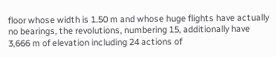floor whose width is 1.50 m and whose huge flights have actually no bearings, the revolutions, numbering 15, additionally have 3,666 m of elevation including 24 actions of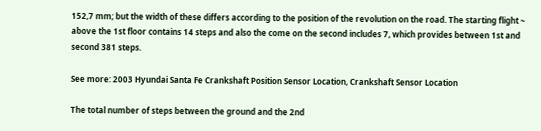152,7 mm; but the width of these differs according to the position of the revolution on the road. The starting flight ~ above the 1st floor contains 14 steps and also the come on the second includes 7, which provides between 1st and second 381 steps.

See more: 2003 Hyundai Santa Fe Crankshaft Position Sensor Location, Crankshaft Sensor Location

The total number of steps between the ground and the 2nd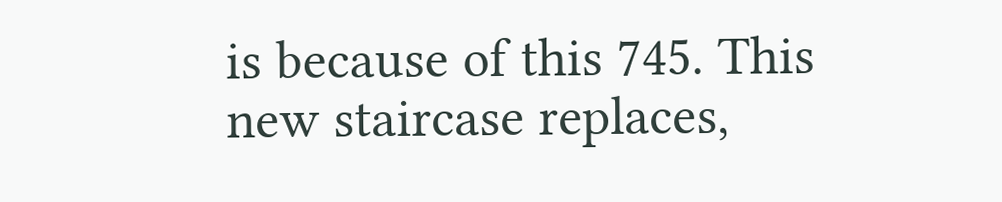is because of this 745. This new staircase replaces,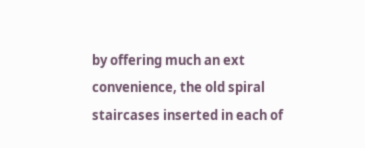by offering much an ext convenience, the old spiral staircases inserted in each of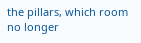the pillars, which room no longer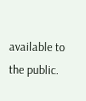available to the public.